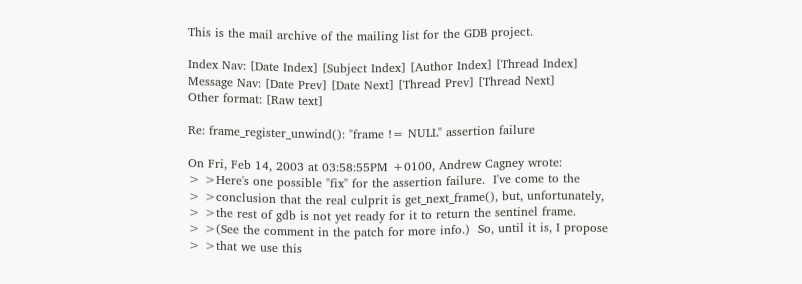This is the mail archive of the mailing list for the GDB project.

Index Nav: [Date Index] [Subject Index] [Author Index] [Thread Index]
Message Nav: [Date Prev] [Date Next] [Thread Prev] [Thread Next]
Other format: [Raw text]

Re: frame_register_unwind(): "frame != NULL" assertion failure

On Fri, Feb 14, 2003 at 03:58:55PM +0100, Andrew Cagney wrote:
> >Here's one possible "fix" for the assertion failure.  I've come to the
> >conclusion that the real culprit is get_next_frame(), but, unfortunately,
> >the rest of gdb is not yet ready for it to return the sentinel frame.
> >(See the comment in the patch for more info.)  So, until it is, I propose
> >that we use this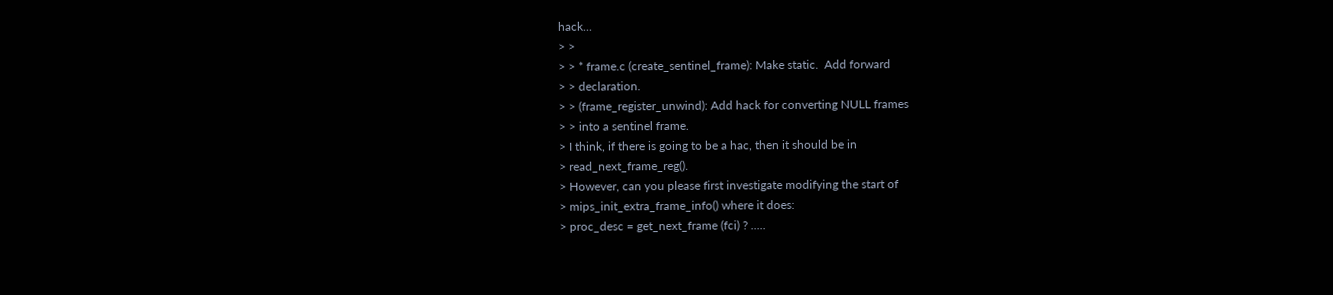hack...
> >
> > * frame.c (create_sentinel_frame): Make static.  Add forward
> > declaration.
> > (frame_register_unwind): Add hack for converting NULL frames
> > into a sentinel frame.
> I think, if there is going to be a hac, then it should be in
> read_next_frame_reg().
> However, can you please first investigate modifying the start of
> mips_init_extra_frame_info() where it does:
> proc_desc = get_next_frame (fci) ? .....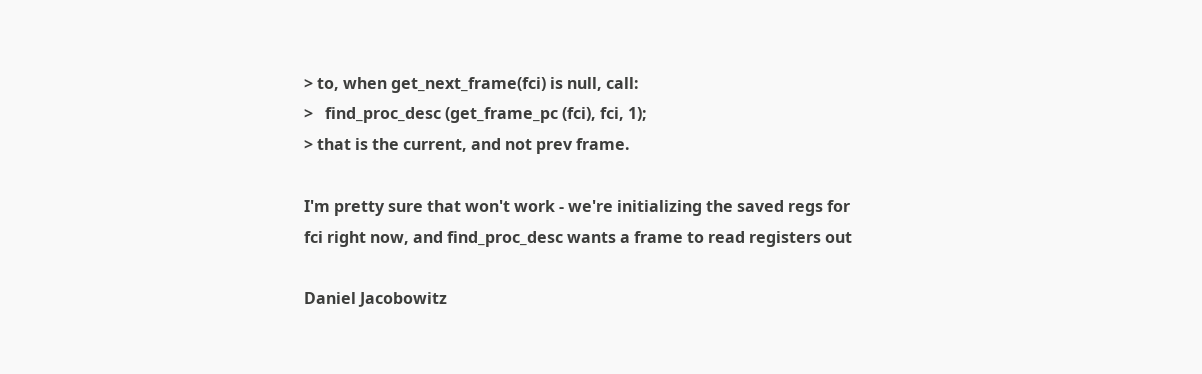> to, when get_next_frame(fci) is null, call:
>   find_proc_desc (get_frame_pc (fci), fci, 1);
> that is the current, and not prev frame.

I'm pretty sure that won't work - we're initializing the saved regs for
fci right now, and find_proc_desc wants a frame to read registers out

Daniel Jacobowitz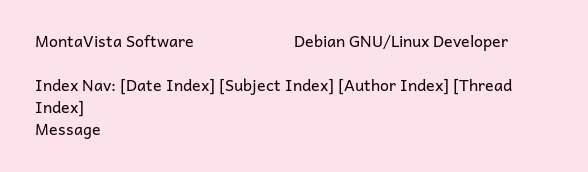MontaVista Software                         Debian GNU/Linux Developer

Index Nav: [Date Index] [Subject Index] [Author Index] [Thread Index]
Message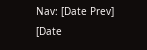Nav: [Date Prev] [Date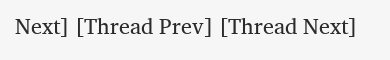Next] [Thread Prev] [Thread Next]